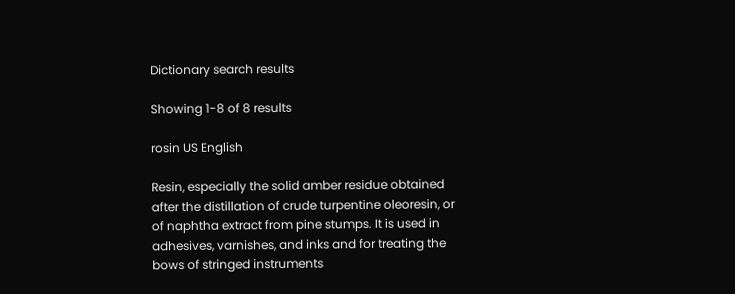Dictionary search results

Showing 1-8 of 8 results

rosin US English

Resin, especially the solid amber residue obtained after the distillation of crude turpentine oleoresin, or of naphtha extract from pine stumps. It is used in adhesives, varnishes, and inks and for treating the bows of stringed instruments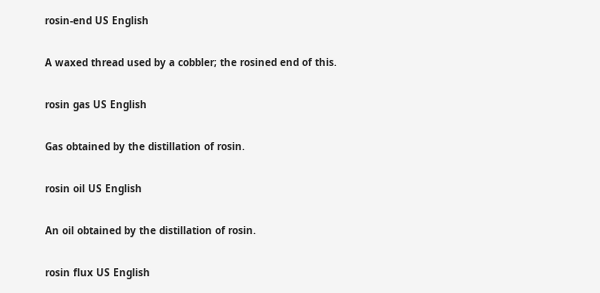rosin-end US English

A waxed thread used by a cobbler; the rosined end of this.

rosin gas US English

Gas obtained by the distillation of rosin.

rosin oil US English

An oil obtained by the distillation of rosin.

rosin flux US English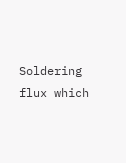Soldering flux which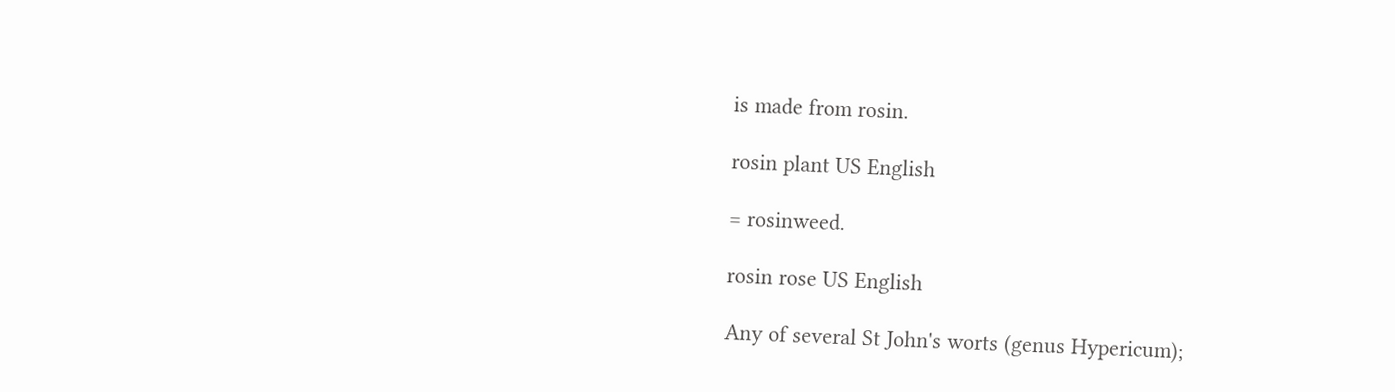is made from rosin.

rosin plant US English

= rosinweed.

rosin rose US English

Any of several St John's worts (genus Hypericum);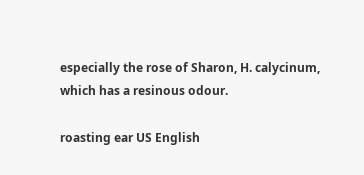especially the rose of Sharon, H. calycinum, which has a resinous odour.

roasting ear US English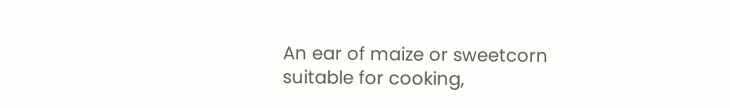An ear of maize or sweetcorn suitable for cooking,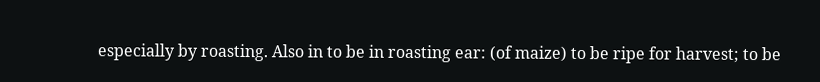especially by roasting. Also in to be in roasting ear: (of maize) to be ripe for harvest; to be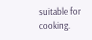suitable for cooking.